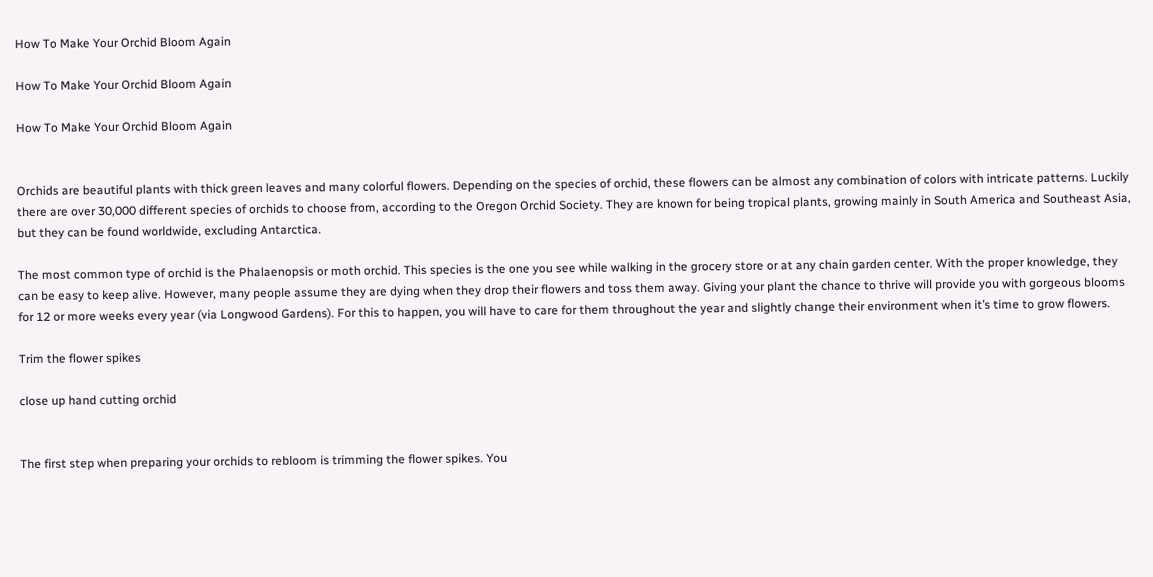How To Make Your Orchid Bloom Again

How To Make Your Orchid Bloom Again

How To Make Your Orchid Bloom Again


Orchids are beautiful plants with thick green leaves and many colorful flowers. Depending on the species of orchid, these flowers can be almost any combination of colors with intricate patterns. Luckily there are over 30,000 different species of orchids to choose from, according to the Oregon Orchid Society. They are known for being tropical plants, growing mainly in South America and Southeast Asia, but they can be found worldwide, excluding Antarctica.

The most common type of orchid is the Phalaenopsis or moth orchid. This species is the one you see while walking in the grocery store or at any chain garden center. With the proper knowledge, they can be easy to keep alive. However, many people assume they are dying when they drop their flowers and toss them away. Giving your plant the chance to thrive will provide you with gorgeous blooms for 12 or more weeks every year (via Longwood Gardens). For this to happen, you will have to care for them throughout the year and slightly change their environment when it’s time to grow flowers.

Trim the flower spikes

close up hand cutting orchid


The first step when preparing your orchids to rebloom is trimming the flower spikes. You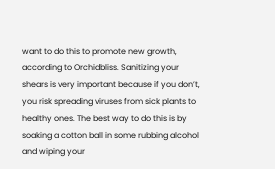want to do this to promote new growth, according to Orchidbliss. Sanitizing your shears is very important because if you don’t, you risk spreading viruses from sick plants to healthy ones. The best way to do this is by soaking a cotton ball in some rubbing alcohol and wiping your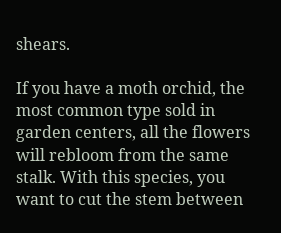shears.

If you have a moth orchid, the most common type sold in garden centers, all the flowers will rebloom from the same stalk. With this species, you want to cut the stem between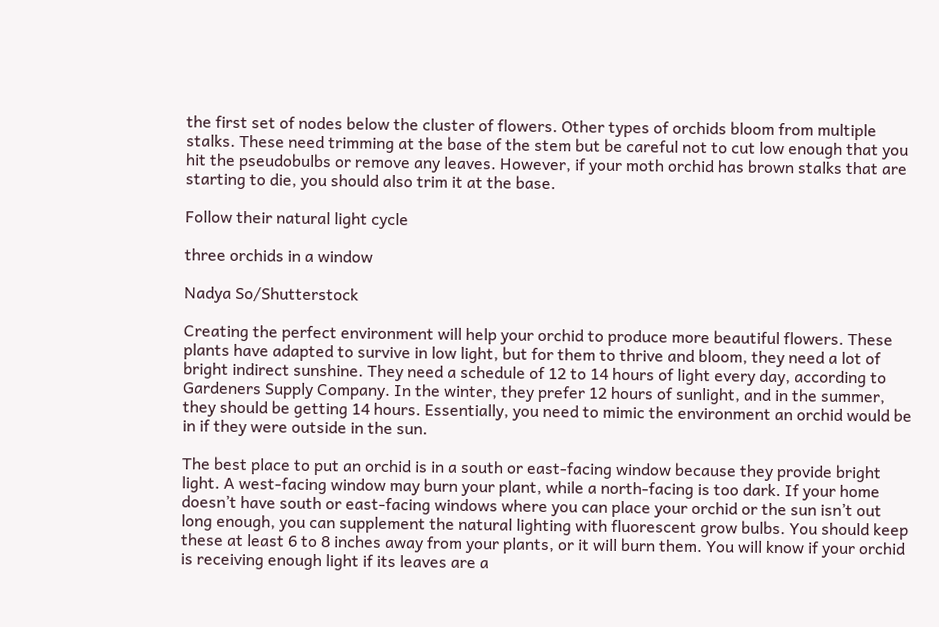the first set of nodes below the cluster of flowers. Other types of orchids bloom from multiple stalks. These need trimming at the base of the stem but be careful not to cut low enough that you hit the pseudobulbs or remove any leaves. However, if your moth orchid has brown stalks that are starting to die, you should also trim it at the base.

Follow their natural light cycle

three orchids in a window

Nadya So/Shutterstock

Creating the perfect environment will help your orchid to produce more beautiful flowers. These plants have adapted to survive in low light, but for them to thrive and bloom, they need a lot of bright indirect sunshine. They need a schedule of 12 to 14 hours of light every day, according to Gardeners Supply Company. In the winter, they prefer 12 hours of sunlight, and in the summer, they should be getting 14 hours. Essentially, you need to mimic the environment an orchid would be in if they were outside in the sun.

The best place to put an orchid is in a south or east-facing window because they provide bright light. A west-facing window may burn your plant, while a north-facing is too dark. If your home doesn’t have south or east-facing windows where you can place your orchid or the sun isn’t out long enough, you can supplement the natural lighting with fluorescent grow bulbs. You should keep these at least 6 to 8 inches away from your plants, or it will burn them. You will know if your orchid is receiving enough light if its leaves are a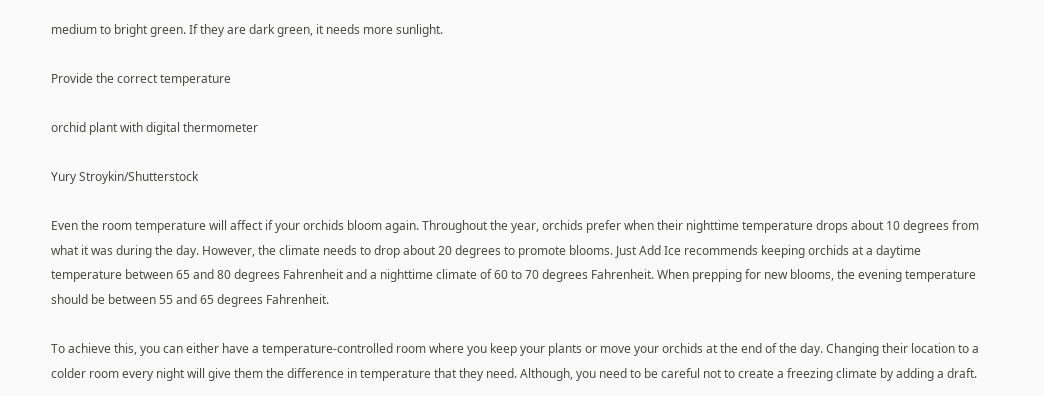medium to bright green. If they are dark green, it needs more sunlight.

Provide the correct temperature

orchid plant with digital thermometer

Yury Stroykin/Shutterstock

Even the room temperature will affect if your orchids bloom again. Throughout the year, orchids prefer when their nighttime temperature drops about 10 degrees from what it was during the day. However, the climate needs to drop about 20 degrees to promote blooms. Just Add Ice recommends keeping orchids at a daytime temperature between 65 and 80 degrees Fahrenheit and a nighttime climate of 60 to 70 degrees Fahrenheit. When prepping for new blooms, the evening temperature should be between 55 and 65 degrees Fahrenheit.

To achieve this, you can either have a temperature-controlled room where you keep your plants or move your orchids at the end of the day. Changing their location to a colder room every night will give them the difference in temperature that they need. Although, you need to be careful not to create a freezing climate by adding a draft.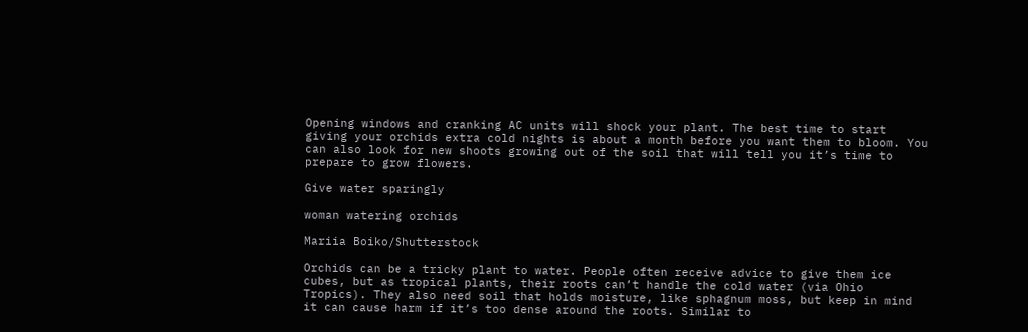Opening windows and cranking AC units will shock your plant. The best time to start giving your orchids extra cold nights is about a month before you want them to bloom. You can also look for new shoots growing out of the soil that will tell you it’s time to prepare to grow flowers.

Give water sparingly

woman watering orchids

Mariia Boiko/Shutterstock

Orchids can be a tricky plant to water. People often receive advice to give them ice cubes, but as tropical plants, their roots can’t handle the cold water (via Ohio Tropics). They also need soil that holds moisture, like sphagnum moss, but keep in mind it can cause harm if it’s too dense around the roots. Similar to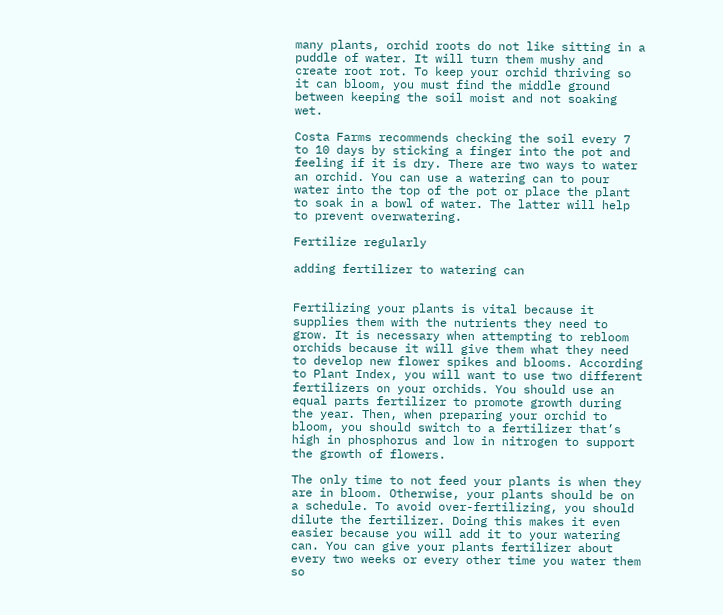many plants, orchid roots do not like sitting in a puddle of water. It will turn them mushy and create root rot. To keep your orchid thriving so it can bloom, you must find the middle ground between keeping the soil moist and not soaking wet.

Costa Farms recommends checking the soil every 7 to 10 days by sticking a finger into the pot and feeling if it is dry. There are two ways to water an orchid. You can use a watering can to pour water into the top of the pot or place the plant to soak in a bowl of water. The latter will help to prevent overwatering.

Fertilize regularly

adding fertilizer to watering can


Fertilizing your plants is vital because it supplies them with the nutrients they need to grow. It is necessary when attempting to rebloom orchids because it will give them what they need to develop new flower spikes and blooms. According to Plant Index, you will want to use two different fertilizers on your orchids. You should use an equal parts fertilizer to promote growth during the year. Then, when preparing your orchid to bloom, you should switch to a fertilizer that’s high in phosphorus and low in nitrogen to support the growth of flowers.

The only time to not feed your plants is when they are in bloom. Otherwise, your plants should be on a schedule. To avoid over-fertilizing, you should dilute the fertilizer. Doing this makes it even easier because you will add it to your watering can. You can give your plants fertilizer about every two weeks or every other time you water them so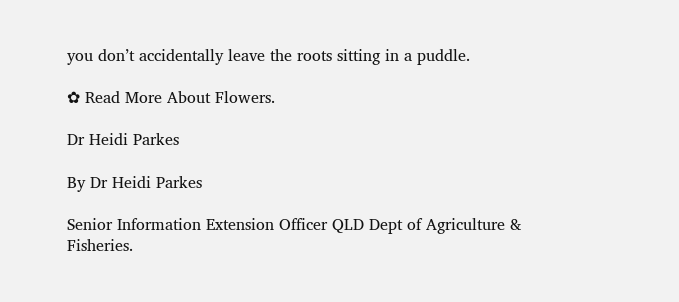you don’t accidentally leave the roots sitting in a puddle.

✿ Read More About Flowers.

Dr Heidi Parkes

By Dr Heidi Parkes

Senior Information Extension Officer QLD Dept of Agriculture & Fisheries.